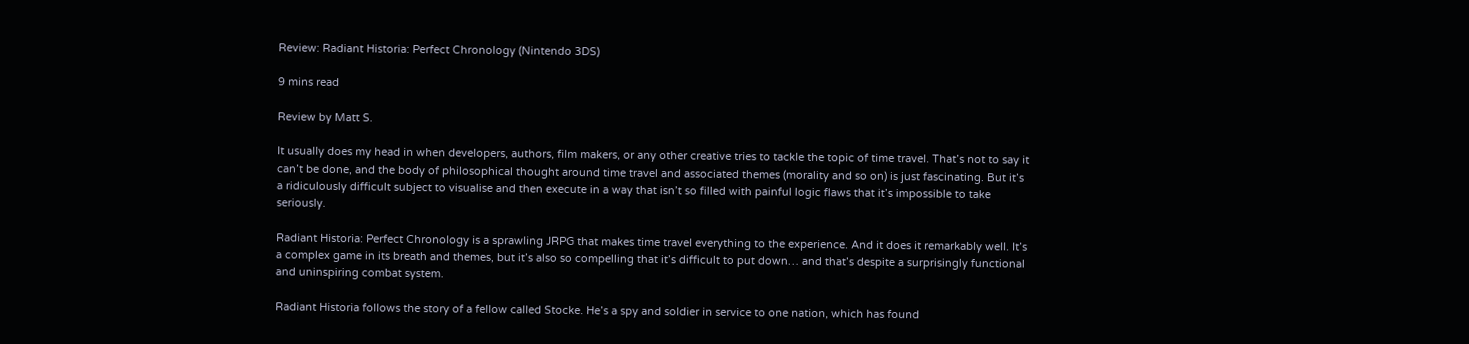Review: Radiant Historia: Perfect Chronology (Nintendo 3DS)

9 mins read

Review by Matt S.

It usually does my head in when developers, authors, film makers, or any other creative tries to tackle the topic of time travel. That’s not to say it can’t be done, and the body of philosophical thought around time travel and associated themes (morality and so on) is just fascinating. But it’s a ridiculously difficult subject to visualise and then execute in a way that isn’t so filled with painful logic flaws that it’s impossible to take seriously.

Radiant Historia: Perfect Chronology is a sprawling JRPG that makes time travel everything to the experience. And it does it remarkably well. It’s a complex game in its breath and themes, but it’s also so compelling that it’s difficult to put down… and that’s despite a surprisingly functional and uninspiring combat system.

Radiant Historia follows the story of a fellow called Stocke. He’s a spy and soldier in service to one nation, which has found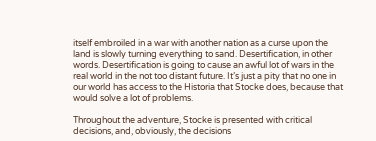itself embroiled in a war with another nation as a curse upon the land is slowly turning everything to sand. Desertification, in other words. Desertification is going to cause an awful lot of wars in the real world in the not too distant future. It’s just a pity that no one in our world has access to the Historia that Stocke does, because that would solve a lot of problems.

Throughout the adventure, Stocke is presented with critical decisions, and, obviously, the decisions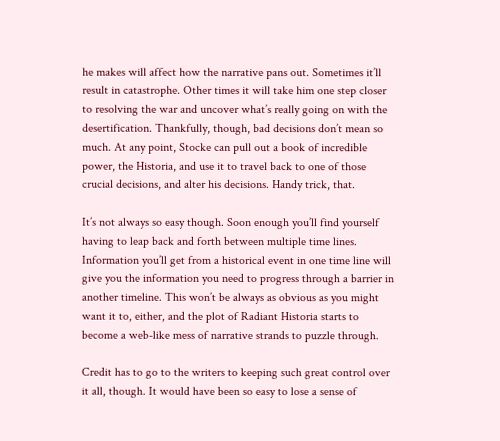he makes will affect how the narrative pans out. Sometimes it’ll result in catastrophe. Other times it will take him one step closer to resolving the war and uncover what’s really going on with the desertification. Thankfully, though, bad decisions don’t mean so much. At any point, Stocke can pull out a book of incredible power, the Historia, and use it to travel back to one of those crucial decisions, and alter his decisions. Handy trick, that.

It’s not always so easy though. Soon enough you’ll find yourself having to leap back and forth between multiple time lines. Information you’ll get from a historical event in one time line will give you the information you need to progress through a barrier in another timeline. This won’t be always as obvious as you might want it to, either, and the plot of Radiant Historia starts to become a web-like mess of narrative strands to puzzle through.

Credit has to go to the writers to keeping such great control over it all, though. It would have been so easy to lose a sense of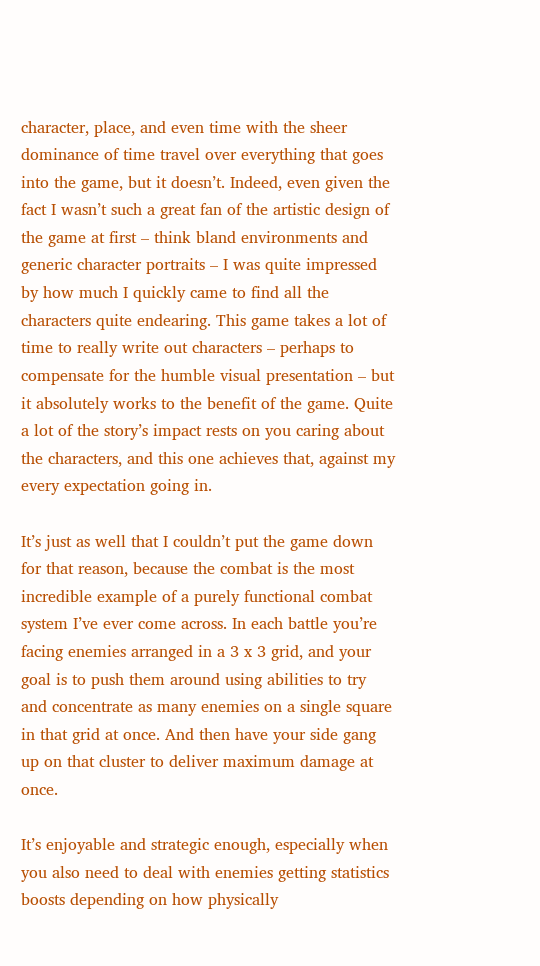character, place, and even time with the sheer dominance of time travel over everything that goes into the game, but it doesn’t. Indeed, even given the fact I wasn’t such a great fan of the artistic design of the game at first – think bland environments and generic character portraits – I was quite impressed by how much I quickly came to find all the characters quite endearing. This game takes a lot of time to really write out characters – perhaps to compensate for the humble visual presentation – but it absolutely works to the benefit of the game. Quite a lot of the story’s impact rests on you caring about the characters, and this one achieves that, against my every expectation going in.

It’s just as well that I couldn’t put the game down for that reason, because the combat is the most incredible example of a purely functional combat system I’ve ever come across. In each battle you’re facing enemies arranged in a 3 x 3 grid, and your goal is to push them around using abilities to try and concentrate as many enemies on a single square in that grid at once. And then have your side gang up on that cluster to deliver maximum damage at once.

It’s enjoyable and strategic enough, especially when you also need to deal with enemies getting statistics boosts depending on how physically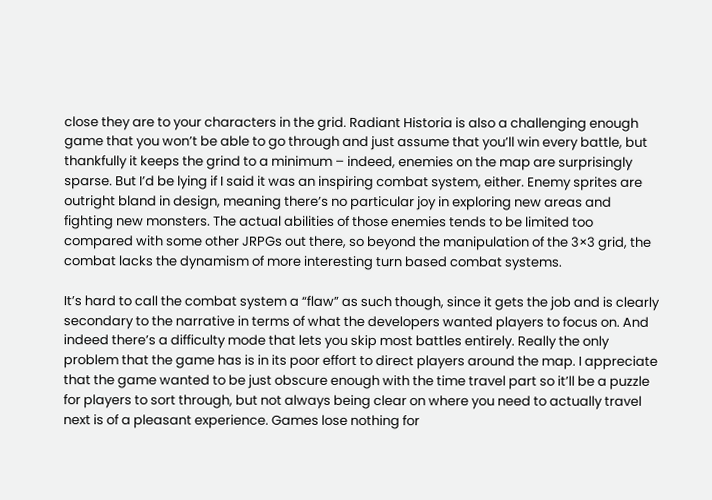close they are to your characters in the grid. Radiant Historia is also a challenging enough game that you won’t be able to go through and just assume that you’ll win every battle, but thankfully it keeps the grind to a minimum – indeed, enemies on the map are surprisingly sparse. But I’d be lying if I said it was an inspiring combat system, either. Enemy sprites are outright bland in design, meaning there’s no particular joy in exploring new areas and fighting new monsters. The actual abilities of those enemies tends to be limited too compared with some other JRPGs out there, so beyond the manipulation of the 3×3 grid, the combat lacks the dynamism of more interesting turn based combat systems.

It’s hard to call the combat system a “flaw” as such though, since it gets the job and is clearly secondary to the narrative in terms of what the developers wanted players to focus on. And indeed there’s a difficulty mode that lets you skip most battles entirely. Really the only problem that the game has is in its poor effort to direct players around the map. I appreciate that the game wanted to be just obscure enough with the time travel part so it’ll be a puzzle for players to sort through, but not always being clear on where you need to actually travel next is of a pleasant experience. Games lose nothing for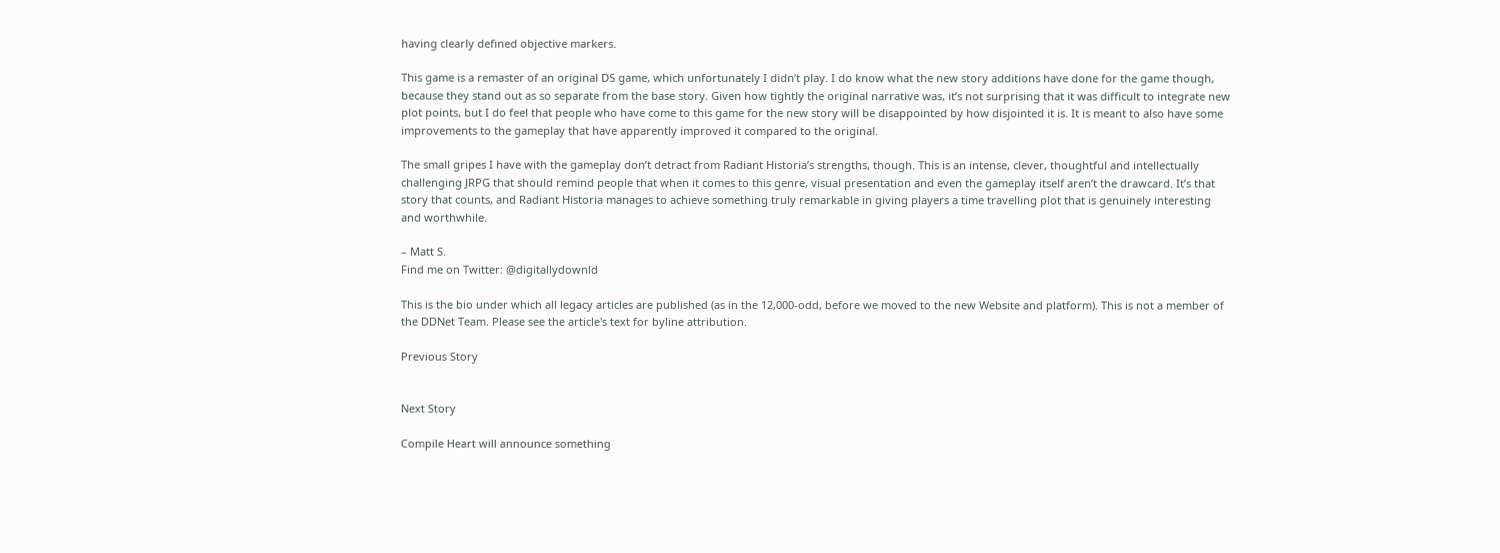having clearly defined objective markers.

This game is a remaster of an original DS game, which unfortunately I didn’t play. I do know what the new story additions have done for the game though, because they stand out as so separate from the base story. Given how tightly the original narrative was, it’s not surprising that it was difficult to integrate new plot points, but I do feel that people who have come to this game for the new story will be disappointed by how disjointed it is. It is meant to also have some improvements to the gameplay that have apparently improved it compared to the original.

The small gripes I have with the gameplay don’t detract from Radiant Historia’s strengths, though. This is an intense, clever, thoughtful and intellectually challenging JRPG that should remind people that when it comes to this genre, visual presentation and even the gameplay itself aren’t the drawcard. It’s that story that counts, and Radiant Historia manages to achieve something truly remarkable in giving players a time travelling plot that is genuinely interesting and worthwhile.

– Matt S.
Find me on Twitter: @digitallydownld

This is the bio under which all legacy articles are published (as in the 12,000-odd, before we moved to the new Website and platform). This is not a member of the DDNet Team. Please see the article's text for byline attribution.

Previous Story


Next Story

Compile Heart will announce something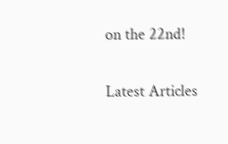on the 22nd!

Latest Articles